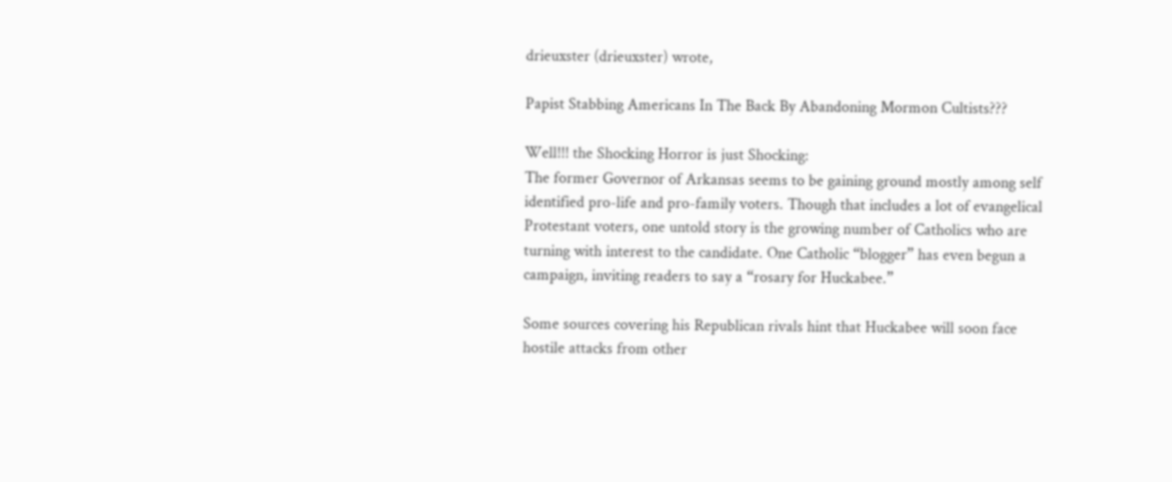drieuxster (drieuxster) wrote,

Papist Stabbing Americans In The Back By Abandoning Mormon Cultists???

Well!!! the Shocking Horror is just Shocking:
The former Governor of Arkansas seems to be gaining ground mostly among self identified pro-life and pro-family voters. Though that includes a lot of evangelical Protestant voters, one untold story is the growing number of Catholics who are turning with interest to the candidate. One Catholic “blogger” has even begun a campaign, inviting readers to say a “rosary for Huckabee.”

Some sources covering his Republican rivals hint that Huckabee will soon face hostile attacks from other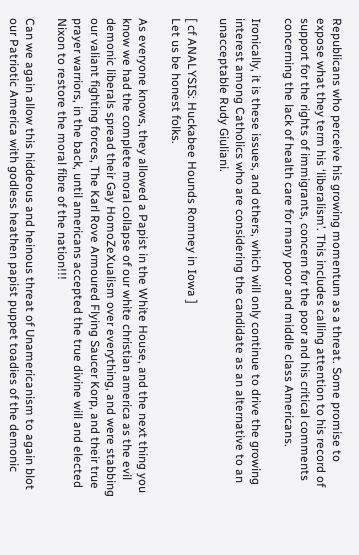Republicans who perceive his growing momentum as a threat. Some promise to expose what they term his ‘liberalism’. This includes calling attention to his record of support for the rights of immigrants, concern for the poor and his critical comments concerning the lack of health care for many poor and middle class Americans.

Ironically, it is these issues, and others, which will only continue to drive the growing interest among Catholics who are considering the candidate as an alternative to an unacceptable Rudy Giuliani.

[ cf ANALYSIS: Huckabee Hounds Romney in Iowa ]
Let us be honest folks.

As everyone knows, they allowed a Papist in the White House, and the next thing you know we had the complete moral collapse of our white christian america as the evil demonic liberals spread their Gay HomoZeXualism over everything, and were stabbing our valiant fighting forces, The Karl Rove Armoured Flying Saucer Korp, and their true prayer warriors, in the back, until americans accepted the true divine will and elected Nixon to restore the moral fibre of the nation!!!

Can we again allow this hiddeous and heinous threat of Unamericanism to again blot our Patriotic America with godless heathen papist puppet toadies of the demonic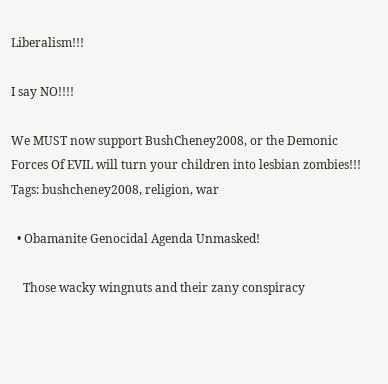Liberalism!!!

I say NO!!!!

We MUST now support BushCheney2008, or the Demonic Forces Of EVIL will turn your children into lesbian zombies!!!
Tags: bushcheney2008, religion, war

  • Obamanite Genocidal Agenda Unmasked!

    Those wacky wingnuts and their zany conspiracy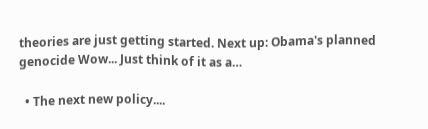theories are just getting started. Next up: Obama's planned genocide Wow... Just think of it as a…

  • The next new policy....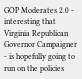GOP Moderates 2.0 - interesting that Virginia Republican Governor Campaigner - is hopefully going to run on the policies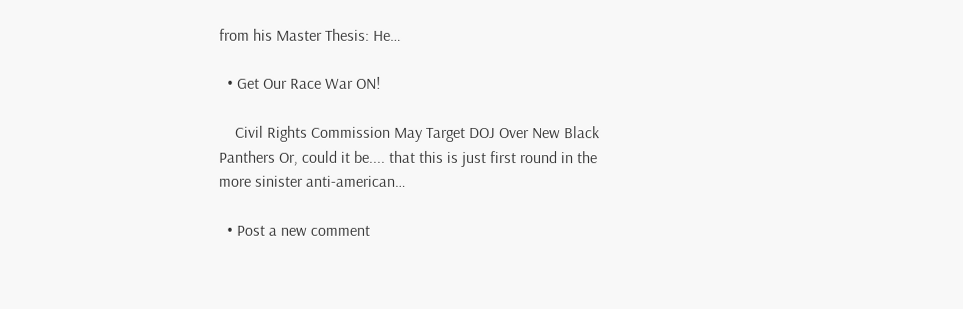from his Master Thesis: He…

  • Get Our Race War ON!

    Civil Rights Commission May Target DOJ Over New Black Panthers Or, could it be.... that this is just first round in the more sinister anti-american…

  • Post a new comment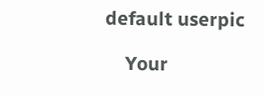default userpic

    Your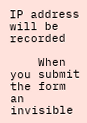IP address will be recorded

    When you submit the form an invisible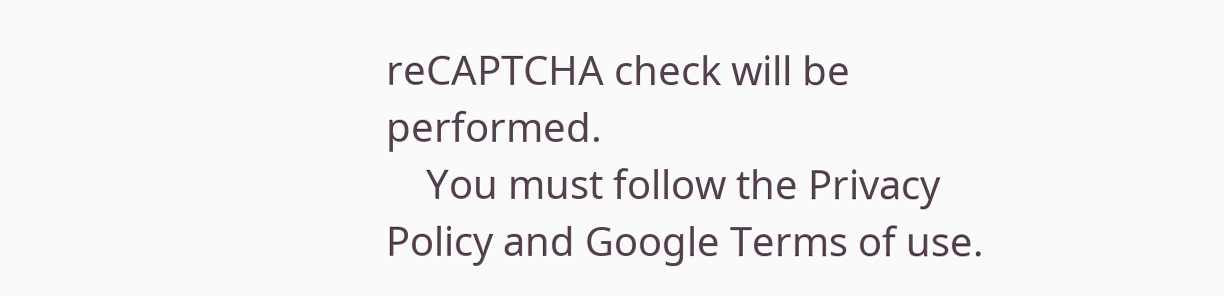reCAPTCHA check will be performed.
    You must follow the Privacy Policy and Google Terms of use.